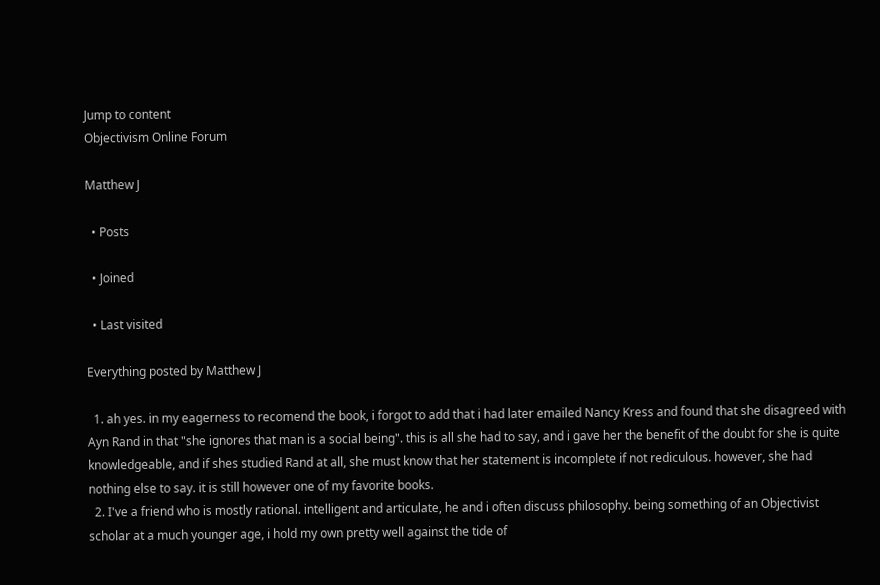Jump to content
Objectivism Online Forum

Matthew J

  • Posts

  • Joined

  • Last visited

Everything posted by Matthew J

  1. ah yes. in my eagerness to recomend the book, i forgot to add that i had later emailed Nancy Kress and found that she disagreed with Ayn Rand in that "she ignores that man is a social being". this is all she had to say, and i gave her the benefit of the doubt for she is quite knowledgeable, and if shes studied Rand at all, she must know that her statement is incomplete if not rediculous. however, she had nothing else to say. it is still however one of my favorite books.
  2. I've a friend who is mostly rational. intelligent and articulate, he and i often discuss philosophy. being something of an Objectivist scholar at a much younger age, i hold my own pretty well against the tide of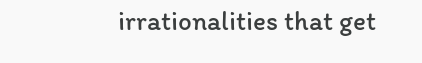irrationalities that get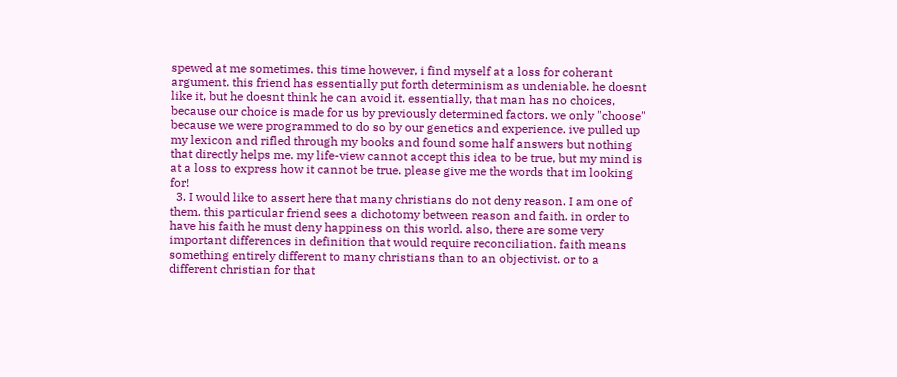spewed at me sometimes. this time however, i find myself at a loss for coherant argument. this friend has essentially put forth determinism as undeniable. he doesnt like it, but he doesnt think he can avoid it. essentially, that man has no choices, because our choice is made for us by previously determined factors. we only "choose" because we were programmed to do so by our genetics and experience. ive pulled up my lexicon and rifled through my books and found some half answers but nothing that directly helps me. my life-view cannot accept this idea to be true, but my mind is at a loss to express how it cannot be true. please give me the words that im looking for!
  3. I would like to assert here that many christians do not deny reason. I am one of them. this particular friend sees a dichotomy between reason and faith. in order to have his faith he must deny happiness on this world. also, there are some very important differences in definition that would require reconciliation. faith means something entirely different to many christians than to an objectivist. or to a different christian for that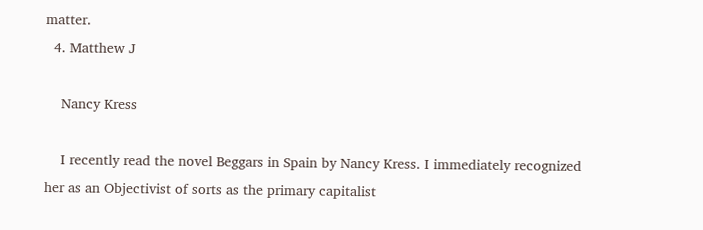matter.
  4. Matthew J

    Nancy Kress

    I recently read the novel Beggars in Spain by Nancy Kress. I immediately recognized her as an Objectivist of sorts as the primary capitalist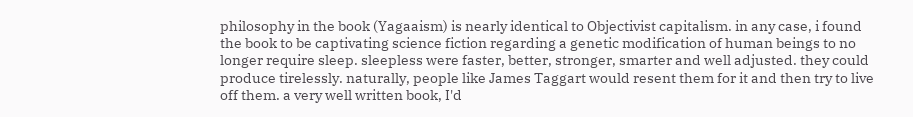philosophy in the book (Yagaaism) is nearly identical to Objectivist capitalism. in any case, i found the book to be captivating science fiction regarding a genetic modification of human beings to no longer require sleep. sleepless were faster, better, stronger, smarter and well adjusted. they could produce tirelessly. naturally, people like James Taggart would resent them for it and then try to live off them. a very well written book, I'd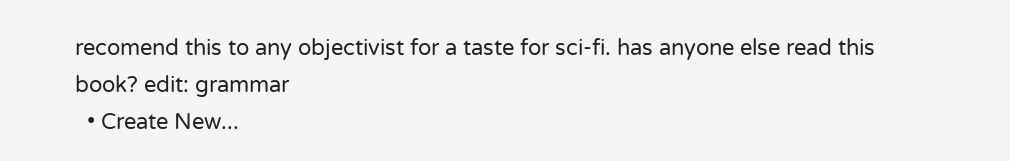recomend this to any objectivist for a taste for sci-fi. has anyone else read this book? edit: grammar
  • Create New...